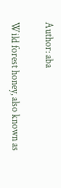Author: aba

Wild forest honey, also known as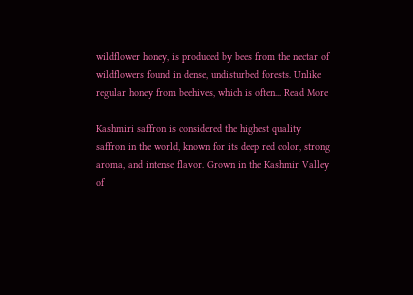wildflower honey, is produced by bees from the nectar of wildflowers found in dense, undisturbed forests. Unlike regular honey from beehives, which is often... Read More

Kashmiri saffron is considered the highest quality saffron in the world, known for its deep red color, strong aroma, and intense flavor. Grown in the Kashmir Valley of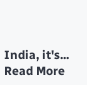India, it's... Read More